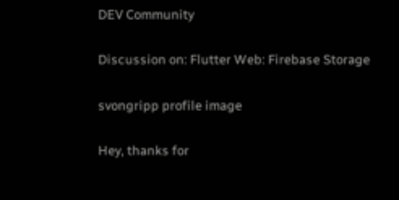DEV Community

Discussion on: Flutter Web: Firebase Storage

svongripp profile image

Hey, thanks for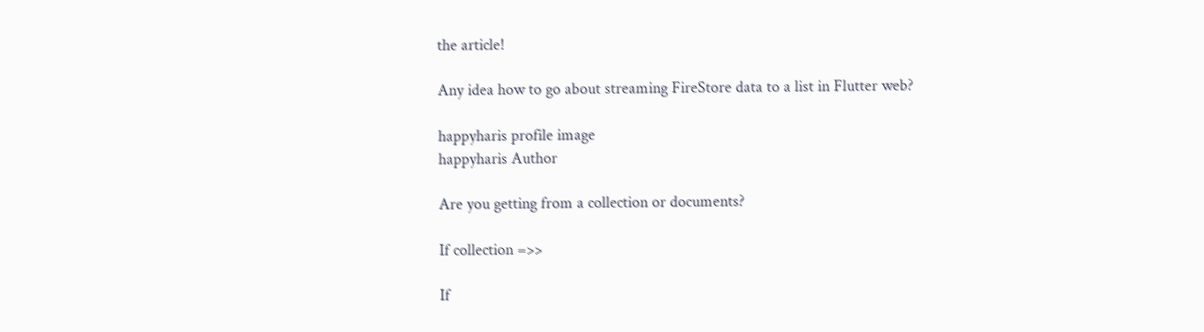the article!

Any idea how to go about streaming FireStore data to a list in Flutter web?

happyharis profile image
happyharis Author

Are you getting from a collection or documents?

If collection =>>

If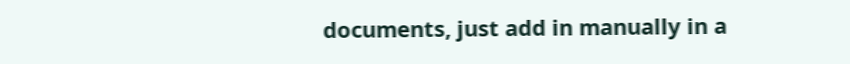documents, just add in manually in a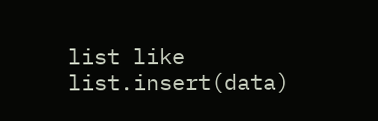list like list.insert(data)